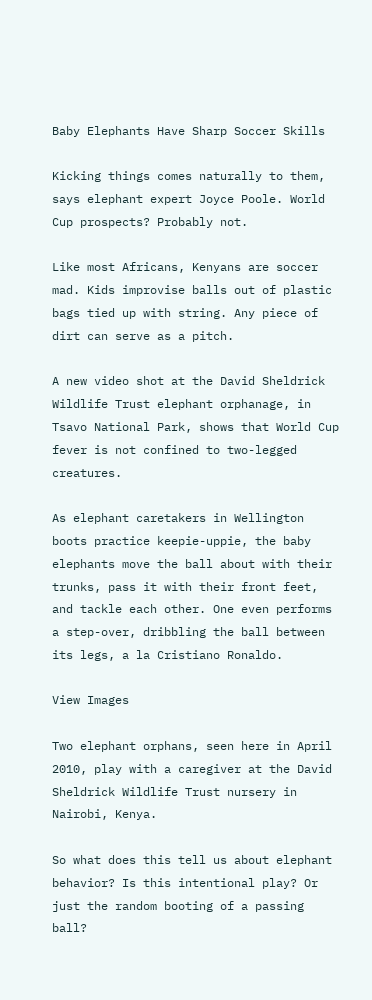Baby Elephants Have Sharp Soccer Skills

Kicking things comes naturally to them, says elephant expert Joyce Poole. World Cup prospects? Probably not.

Like most Africans, Kenyans are soccer mad. Kids improvise balls out of plastic bags tied up with string. Any piece of dirt can serve as a pitch.

A new video shot at the David Sheldrick Wildlife Trust elephant orphanage, in Tsavo National Park, shows that World Cup fever is not confined to two-legged creatures.

As elephant caretakers in Wellington boots practice keepie-uppie, the baby elephants move the ball about with their trunks, pass it with their front feet, and tackle each other. One even performs a step-over, dribbling the ball between its legs, a la Cristiano Ronaldo.

View Images

Two elephant orphans, seen here in April 2010, play with a caregiver at the David Sheldrick Wildlife Trust nursery in Nairobi, Kenya.

So what does this tell us about elephant behavior? Is this intentional play? Or just the random booting of a passing ball?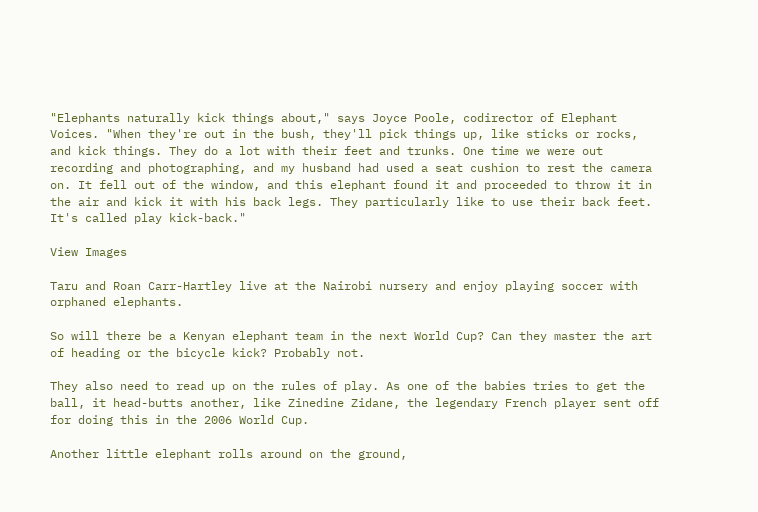"Elephants naturally kick things about," says Joyce Poole, codirector of Elephant Voices. "When they're out in the bush, they'll pick things up, like sticks or rocks, and kick things. They do a lot with their feet and trunks. One time we were out recording and photographing, and my husband had used a seat cushion to rest the camera on. It fell out of the window, and this elephant found it and proceeded to throw it in the air and kick it with his back legs. They particularly like to use their back feet. It's called play kick-back."

View Images

Taru and Roan Carr-Hartley live at the Nairobi nursery and enjoy playing soccer with orphaned elephants.

So will there be a Kenyan elephant team in the next World Cup? Can they master the art of heading or the bicycle kick? Probably not.

They also need to read up on the rules of play. As one of the babies tries to get the ball, it head-butts another, like Zinedine Zidane, the legendary French player sent off for doing this in the 2006 World Cup.

Another little elephant rolls around on the ground,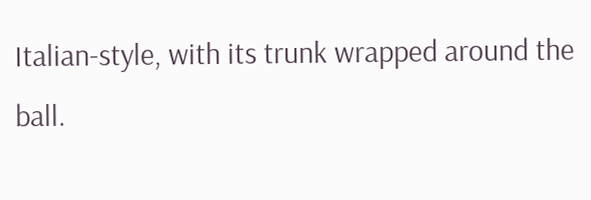Italian-style, with its trunk wrapped around the ball.